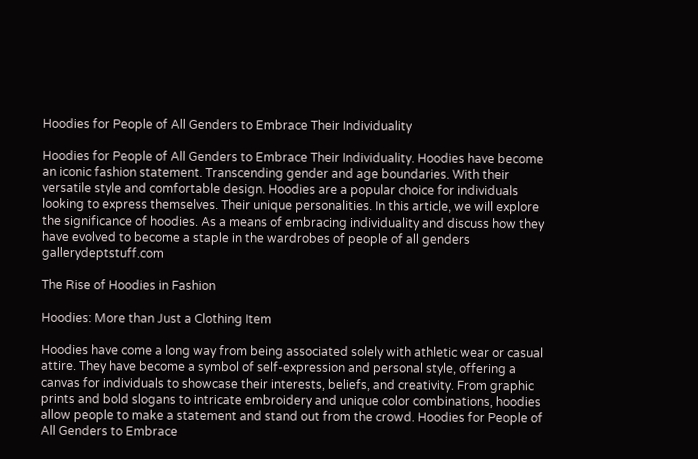Hoodies for People of All Genders to Embrace Their Individuality

Hoodies for People of All Genders to Embrace Their Individuality. Hoodies have become an iconic fashion statement. Transcending gender and age boundaries. With their versatile style and comfortable design. Hoodies are a popular choice for individuals looking to express themselves. Their unique personalities. In this article, we will explore the significance of hoodies. As a means of embracing individuality and discuss how they have evolved to become a staple in the wardrobes of people of all genders gallerydeptstuff.com

The Rise of Hoodies in Fashion

Hoodies: More than Just a Clothing Item

Hoodies have come a long way from being associated solely with athletic wear or casual attire. They have become a symbol of self-expression and personal style, offering a canvas for individuals to showcase their interests, beliefs, and creativity. From graphic prints and bold slogans to intricate embroidery and unique color combinations, hoodies allow people to make a statement and stand out from the crowd. Hoodies for People of All Genders to Embrace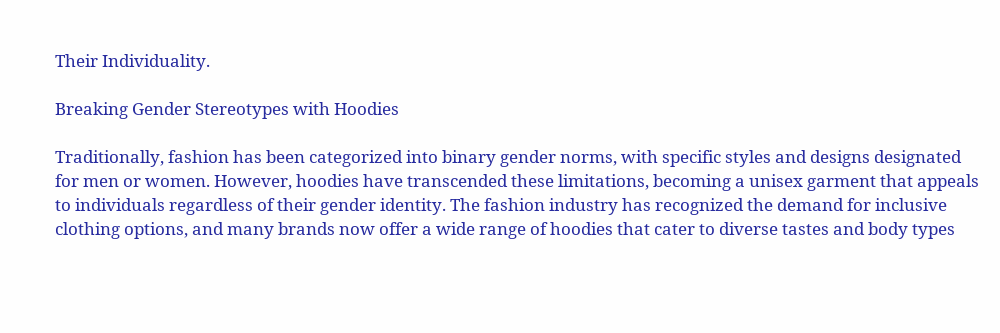Their Individuality.

Breaking Gender Stereotypes with Hoodies

Traditionally, fashion has been categorized into binary gender norms, with specific styles and designs designated for men or women. However, hoodies have transcended these limitations, becoming a unisex garment that appeals to individuals regardless of their gender identity. The fashion industry has recognized the demand for inclusive clothing options, and many brands now offer a wide range of hoodies that cater to diverse tastes and body types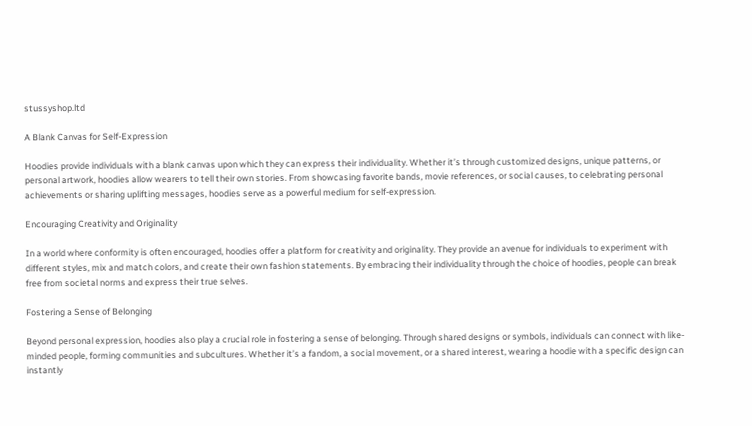stussyshop.ltd

A Blank Canvas for Self-Expression

Hoodies provide individuals with a blank canvas upon which they can express their individuality. Whether it’s through customized designs, unique patterns, or personal artwork, hoodies allow wearers to tell their own stories. From showcasing favorite bands, movie references, or social causes, to celebrating personal achievements or sharing uplifting messages, hoodies serve as a powerful medium for self-expression.

Encouraging Creativity and Originality

In a world where conformity is often encouraged, hoodies offer a platform for creativity and originality. They provide an avenue for individuals to experiment with different styles, mix and match colors, and create their own fashion statements. By embracing their individuality through the choice of hoodies, people can break free from societal norms and express their true selves.

Fostering a Sense of Belonging

Beyond personal expression, hoodies also play a crucial role in fostering a sense of belonging. Through shared designs or symbols, individuals can connect with like-minded people, forming communities and subcultures. Whether it’s a fandom, a social movement, or a shared interest, wearing a hoodie with a specific design can instantly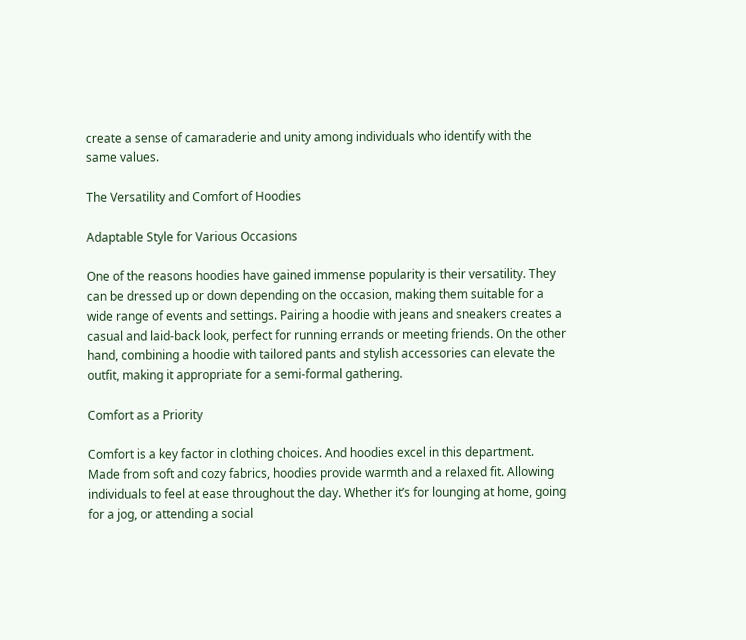create a sense of camaraderie and unity among individuals who identify with the same values.

The Versatility and Comfort of Hoodies

Adaptable Style for Various Occasions

One of the reasons hoodies have gained immense popularity is their versatility. They can be dressed up or down depending on the occasion, making them suitable for a wide range of events and settings. Pairing a hoodie with jeans and sneakers creates a casual and laid-back look, perfect for running errands or meeting friends. On the other hand, combining a hoodie with tailored pants and stylish accessories can elevate the outfit, making it appropriate for a semi-formal gathering.

Comfort as a Priority

Comfort is a key factor in clothing choices. And hoodies excel in this department. Made from soft and cozy fabrics, hoodies provide warmth and a relaxed fit. Allowing individuals to feel at ease throughout the day. Whether it’s for lounging at home, going for a jog, or attending a social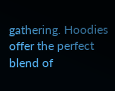gathering. Hoodies offer the perfect blend of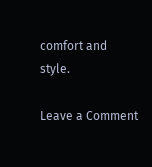comfort and style.

Leave a Comment